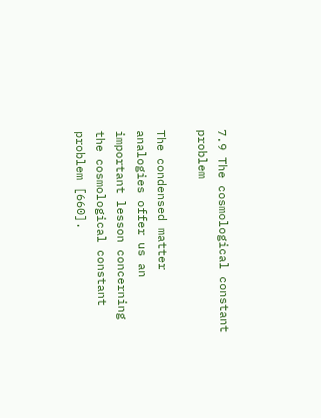7.9 The cosmological constant problem

The condensed matter analogies offer us an important lesson concerning the cosmological constant problem [660].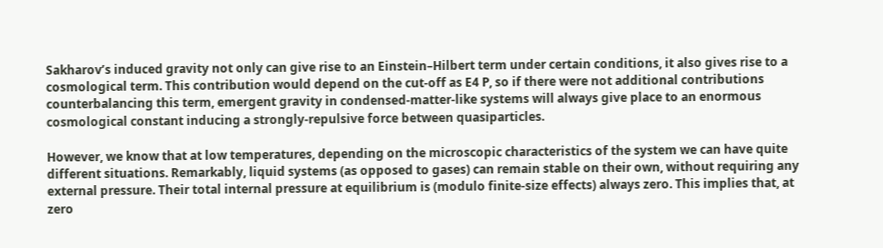Sakharov’s induced gravity not only can give rise to an Einstein–Hilbert term under certain conditions, it also gives rise to a cosmological term. This contribution would depend on the cut-off as E4 P, so if there were not additional contributions counterbalancing this term, emergent gravity in condensed-matter-like systems will always give place to an enormous cosmological constant inducing a strongly-repulsive force between quasiparticles.

However, we know that at low temperatures, depending on the microscopic characteristics of the system we can have quite different situations. Remarkably, liquid systems (as opposed to gases) can remain stable on their own, without requiring any external pressure. Their total internal pressure at equilibrium is (modulo finite-size effects) always zero. This implies that, at zero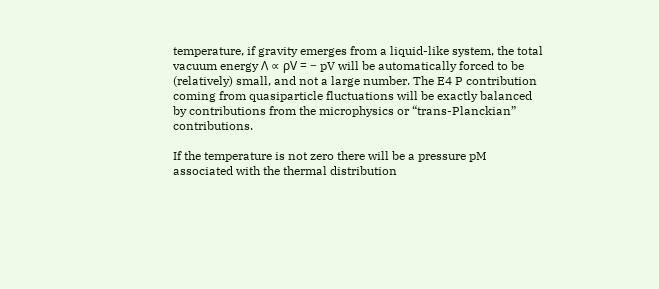temperature, if gravity emerges from a liquid-like system, the total vacuum energy Λ ∝ ρV = − pV will be automatically forced to be (relatively) small, and not a large number. The E4 P contribution coming from quasiparticle fluctuations will be exactly balanced by contributions from the microphysics or “trans-Planckian” contributions.

If the temperature is not zero there will be a pressure pM associated with the thermal distribution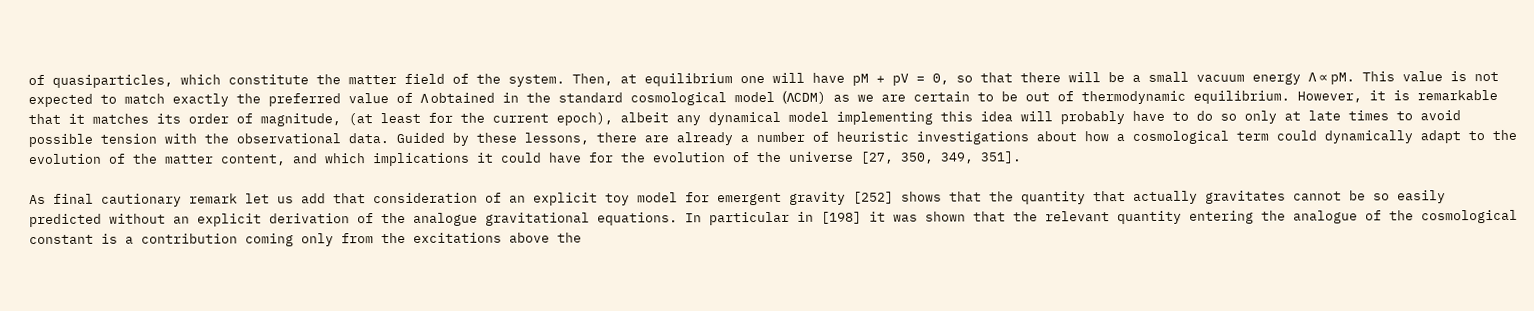of quasiparticles, which constitute the matter field of the system. Then, at equilibrium one will have pM + pV = 0, so that there will be a small vacuum energy Λ ∝ pM. This value is not expected to match exactly the preferred value of Λ obtained in the standard cosmological model (ΛCDM) as we are certain to be out of thermodynamic equilibrium. However, it is remarkable that it matches its order of magnitude, (at least for the current epoch), albeit any dynamical model implementing this idea will probably have to do so only at late times to avoid possible tension with the observational data. Guided by these lessons, there are already a number of heuristic investigations about how a cosmological term could dynamically adapt to the evolution of the matter content, and which implications it could have for the evolution of the universe [27, 350, 349, 351].

As final cautionary remark let us add that consideration of an explicit toy model for emergent gravity [252] shows that the quantity that actually gravitates cannot be so easily predicted without an explicit derivation of the analogue gravitational equations. In particular in [198] it was shown that the relevant quantity entering the analogue of the cosmological constant is a contribution coming only from the excitations above the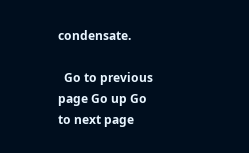condensate.

  Go to previous page Go up Go to next page